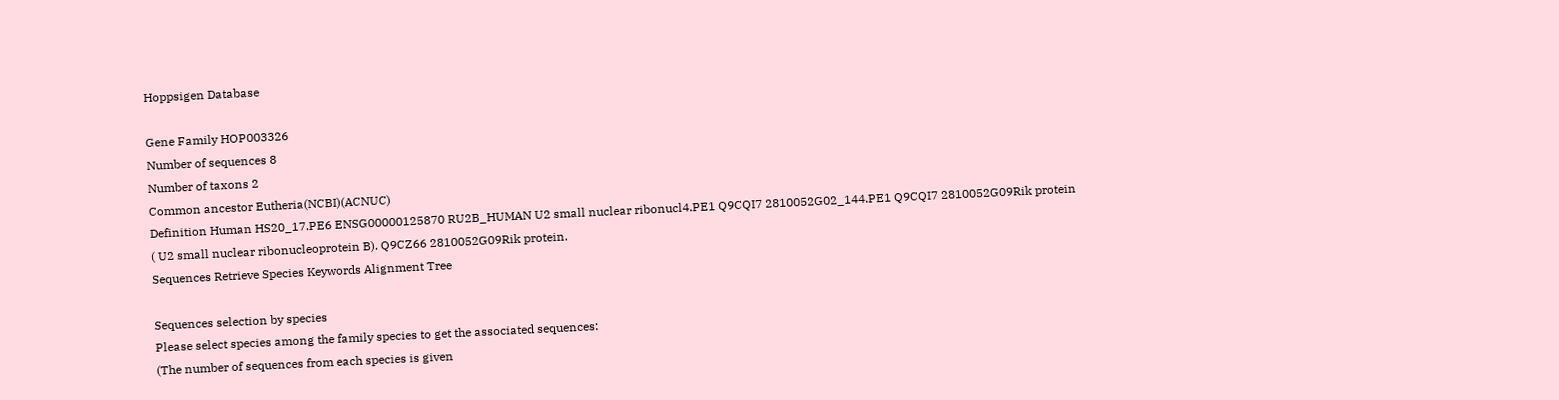Hoppsigen Database

Gene Family HOP003326
Number of sequences 8
Number of taxons 2
Common ancestor Eutheria(NCBI)(ACNUC)
Definition Human HS20_17.PE6 ENSG00000125870 RU2B_HUMAN U2 small nuclear ribonucl4.PE1 Q9CQI7 2810052G02_144.PE1 Q9CQI7 2810052G09Rik protein
( U2 small nuclear ribonucleoprotein B). Q9CZ66 2810052G09Rik protein.
Sequences Retrieve Species Keywords Alignment Tree

Sequences selection by species
Please select species among the family species to get the associated sequences:
(The number of sequences from each species is given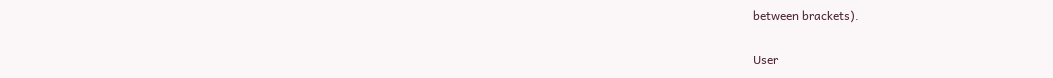between brackets).

User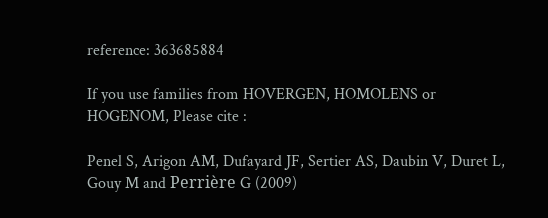reference: 363685884

If you use families from HOVERGEN, HOMOLENS or HOGENOM, Please cite :

Penel S, Arigon AM, Dufayard JF, Sertier AS, Daubin V, Duret L, Gouy M and Perrière G (2009)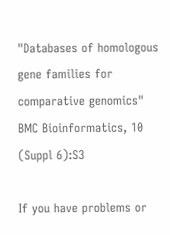"Databases of homologous gene families for comparative genomics" BMC Bioinformatics, 10 (Suppl 6):S3

If you have problems or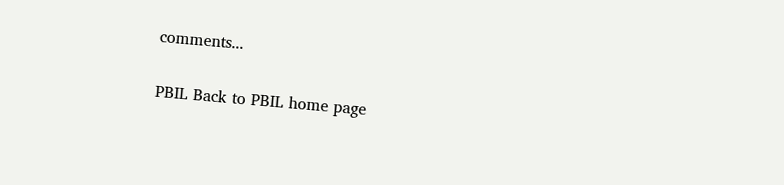comments...

PBIL Back to PBIL home page